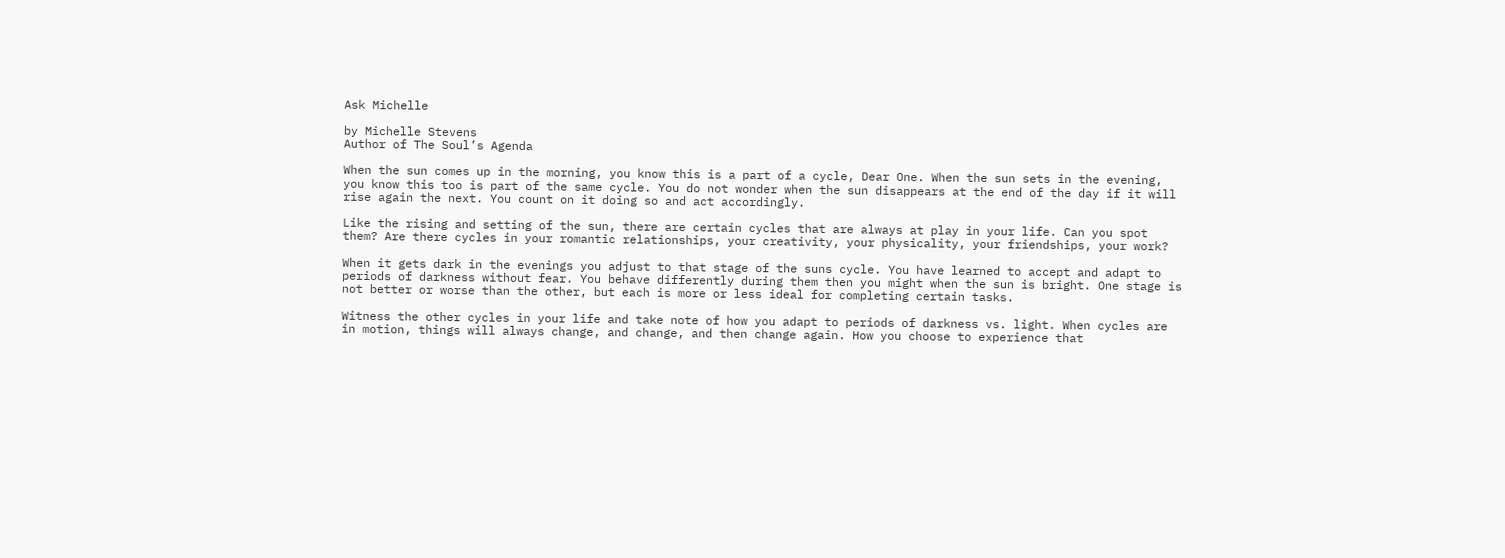Ask Michelle

by Michelle Stevens
Author of The Soul’s Agenda

When the sun comes up in the morning, you know this is a part of a cycle, Dear One. When the sun sets in the evening, you know this too is part of the same cycle. You do not wonder when the sun disappears at the end of the day if it will rise again the next. You count on it doing so and act accordingly.

Like the rising and setting of the sun, there are certain cycles that are always at play in your life. Can you spot them? Are there cycles in your romantic relationships, your creativity, your physicality, your friendships, your work?

When it gets dark in the evenings you adjust to that stage of the suns cycle. You have learned to accept and adapt to periods of darkness without fear. You behave differently during them then you might when the sun is bright. One stage is not better or worse than the other, but each is more or less ideal for completing certain tasks.

Witness the other cycles in your life and take note of how you adapt to periods of darkness vs. light. When cycles are in motion, things will always change, and change, and then change again. How you choose to experience that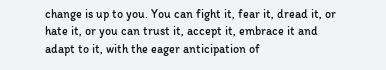change is up to you. You can fight it, fear it, dread it, or hate it, or you can trust it, accept it, embrace it and adapt to it, with the eager anticipation of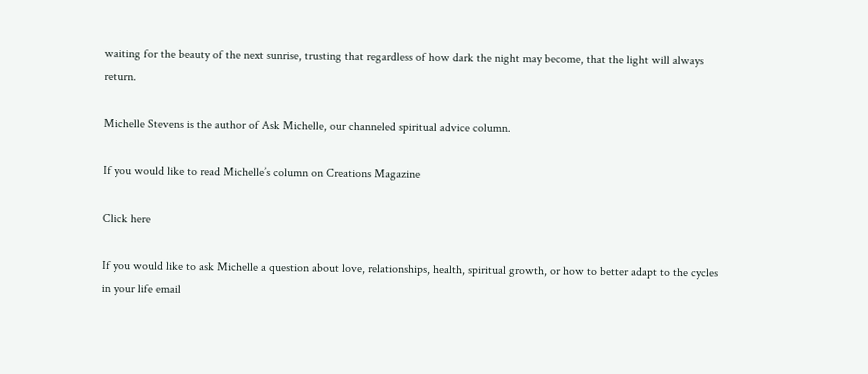waiting for the beauty of the next sunrise, trusting that regardless of how dark the night may become, that the light will always return.

Michelle Stevens is the author of Ask Michelle, our channeled spiritual advice column.

If you would like to read Michelle’s column on Creations Magazine

Click here

If you would like to ask Michelle a question about love, relationships, health, spiritual growth, or how to better adapt to the cycles in your life email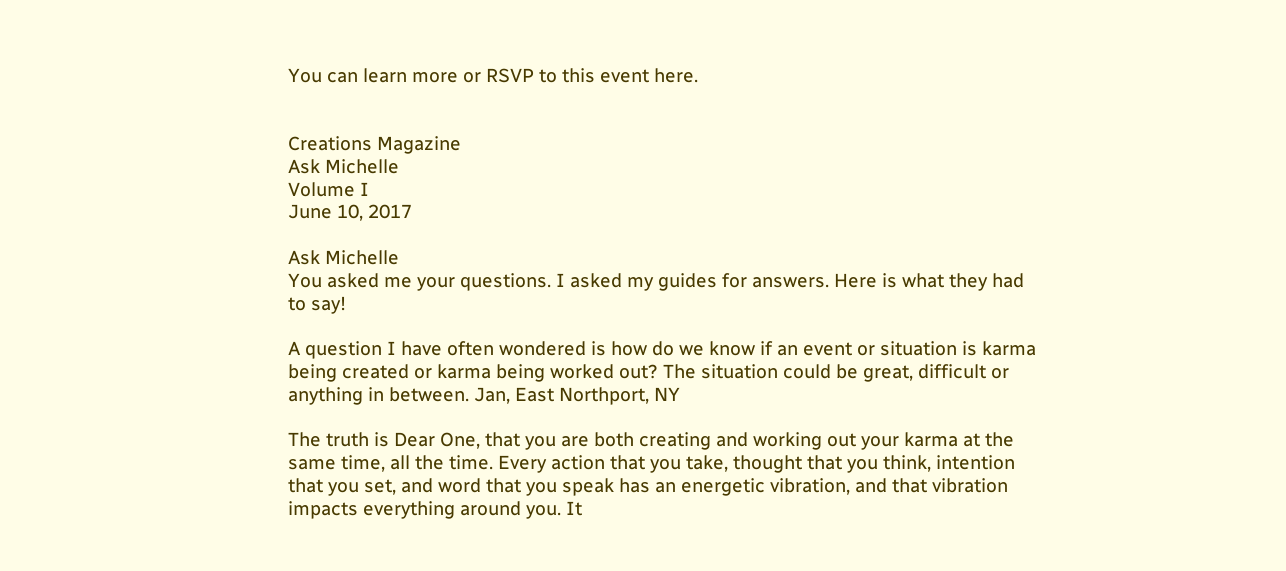You can learn more or RSVP to this event here.


Creations Magazine
Ask Michelle
Volume I
June 10, 2017

Ask Michelle
You asked me your questions. I asked my guides for answers. Here is what they had to say!

A question I have often wondered is how do we know if an event or situation is karma being created or karma being worked out? The situation could be great, difficult or anything in between. Jan, East Northport, NY

The truth is Dear One, that you are both creating and working out your karma at the same time, all the time. Every action that you take, thought that you think, intention that you set, and word that you speak has an energetic vibration, and that vibration impacts everything around you. It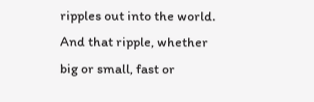ripples out into the world. And that ripple, whether big or small, fast or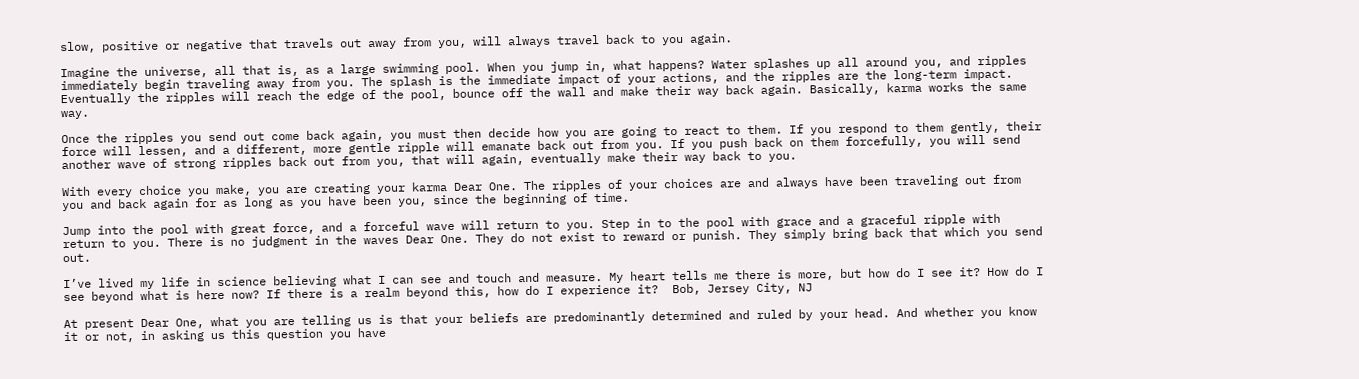slow, positive or negative that travels out away from you, will always travel back to you again.

Imagine the universe, all that is, as a large swimming pool. When you jump in, what happens? Water splashes up all around you, and ripples immediately begin traveling away from you. The splash is the immediate impact of your actions, and the ripples are the long-term impact. Eventually the ripples will reach the edge of the pool, bounce off the wall and make their way back again. Basically, karma works the same way.

Once the ripples you send out come back again, you must then decide how you are going to react to them. If you respond to them gently, their force will lessen, and a different, more gentle ripple will emanate back out from you. If you push back on them forcefully, you will send another wave of strong ripples back out from you, that will again, eventually make their way back to you.

With every choice you make, you are creating your karma Dear One. The ripples of your choices are and always have been traveling out from you and back again for as long as you have been you, since the beginning of time.

Jump into the pool with great force, and a forceful wave will return to you. Step in to the pool with grace and a graceful ripple with return to you. There is no judgment in the waves Dear One. They do not exist to reward or punish. They simply bring back that which you send out.

I’ve lived my life in science believing what I can see and touch and measure. My heart tells me there is more, but how do I see it? How do I see beyond what is here now? If there is a realm beyond this, how do I experience it?  Bob, Jersey City, NJ

At present Dear One, what you are telling us is that your beliefs are predominantly determined and ruled by your head. And whether you know it or not, in asking us this question you have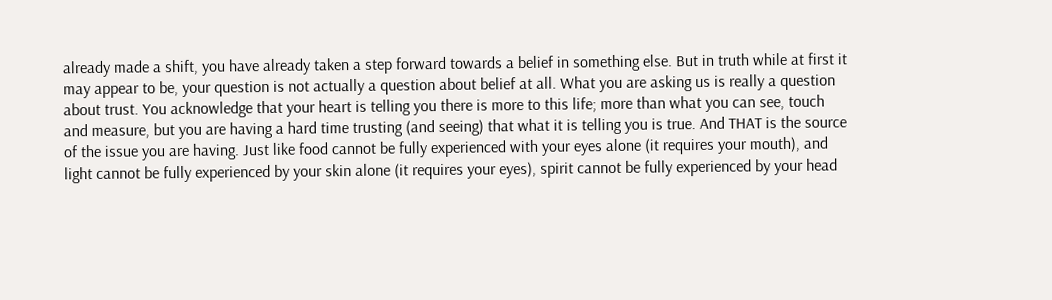already made a shift, you have already taken a step forward towards a belief in something else. But in truth while at first it may appear to be, your question is not actually a question about belief at all. What you are asking us is really a question about trust. You acknowledge that your heart is telling you there is more to this life; more than what you can see, touch and measure, but you are having a hard time trusting (and seeing) that what it is telling you is true. And THAT is the source of the issue you are having. Just like food cannot be fully experienced with your eyes alone (it requires your mouth), and light cannot be fully experienced by your skin alone (it requires your eyes), spirit cannot be fully experienced by your head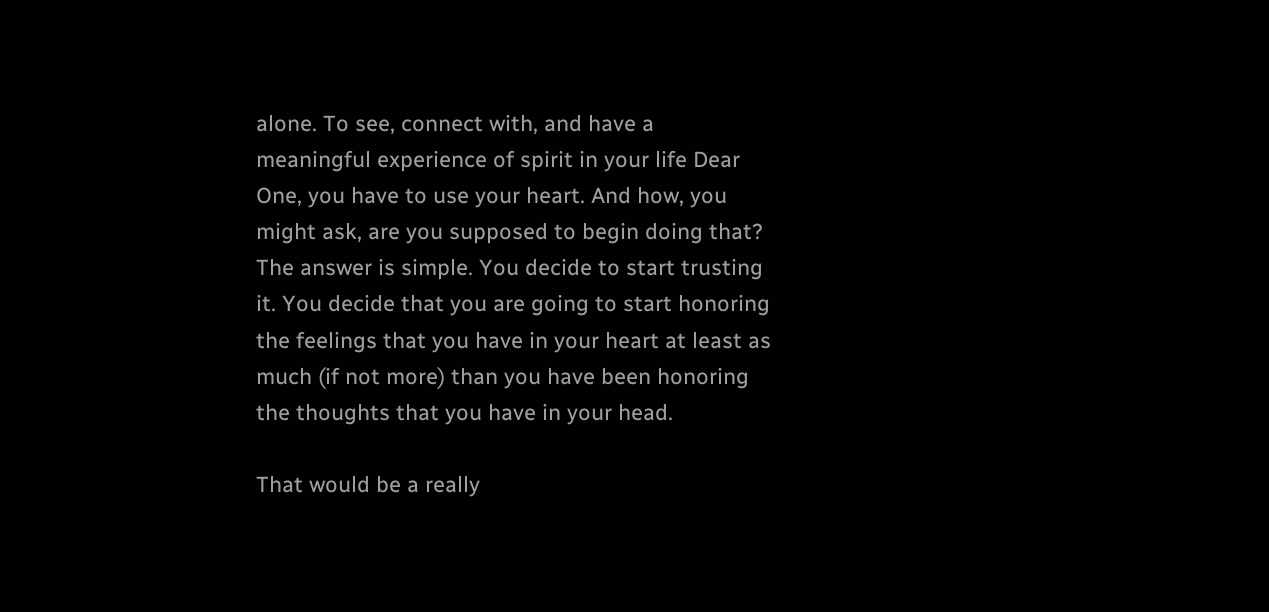alone. To see, connect with, and have a meaningful experience of spirit in your life Dear One, you have to use your heart. And how, you might ask, are you supposed to begin doing that? The answer is simple. You decide to start trusting it. You decide that you are going to start honoring the feelings that you have in your heart at least as much (if not more) than you have been honoring the thoughts that you have in your head.

That would be a really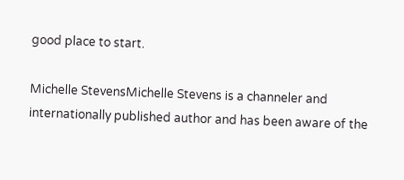good place to start.

Michelle StevensMichelle Stevens is a channeler and internationally published author and has been aware of the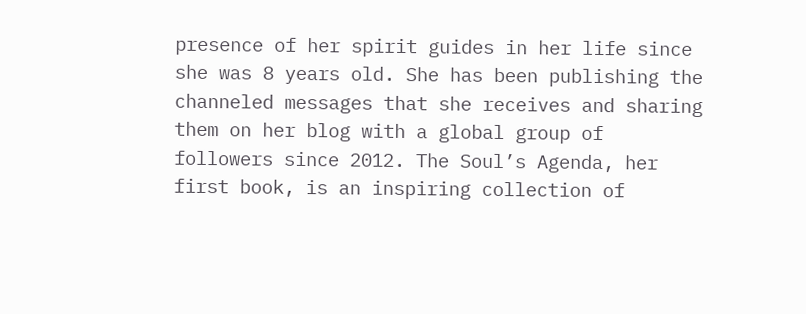presence of her spirit guides in her life since she was 8 years old. She has been publishing the channeled messages that she receives and sharing them on her blog with a global group of followers since 2012. The Soul’s Agenda, her first book, is an inspiring collection of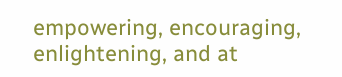empowering, encouraging, enlightening, and at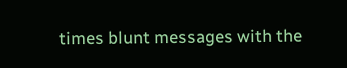times blunt messages with the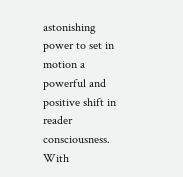astonishing power to set in motion a powerful and positive shift in reader consciousness. With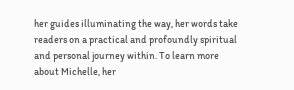her guides illuminating the way, her words take readers on a practical and profoundly spiritual and personal journey within. To learn more about Michelle, her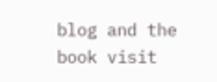blog and the book visit